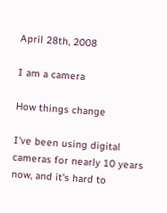April 28th, 2008

I am a camera

How things change

I've been using digital cameras for nearly 10 years now, and it's hard to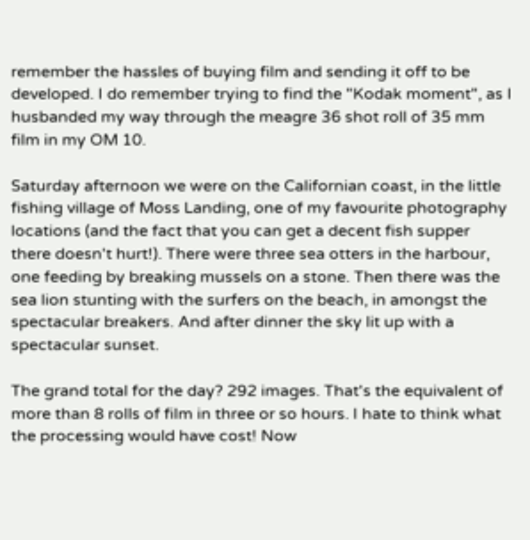remember the hassles of buying film and sending it off to be developed. I do remember trying to find the "Kodak moment", as I husbanded my way through the meagre 36 shot roll of 35 mm film in my OM 10.

Saturday afternoon we were on the Californian coast, in the little fishing village of Moss Landing, one of my favourite photography locations (and the fact that you can get a decent fish supper there doesn't hurt!). There were three sea otters in the harbour, one feeding by breaking mussels on a stone. Then there was the sea lion stunting with the surfers on the beach, in amongst the spectacular breakers. And after dinner the sky lit up with a spectacular sunset.

The grand total for the day? 292 images. That's the equivalent of more than 8 rolls of film in three or so hours. I hate to think what the processing would have cost! Now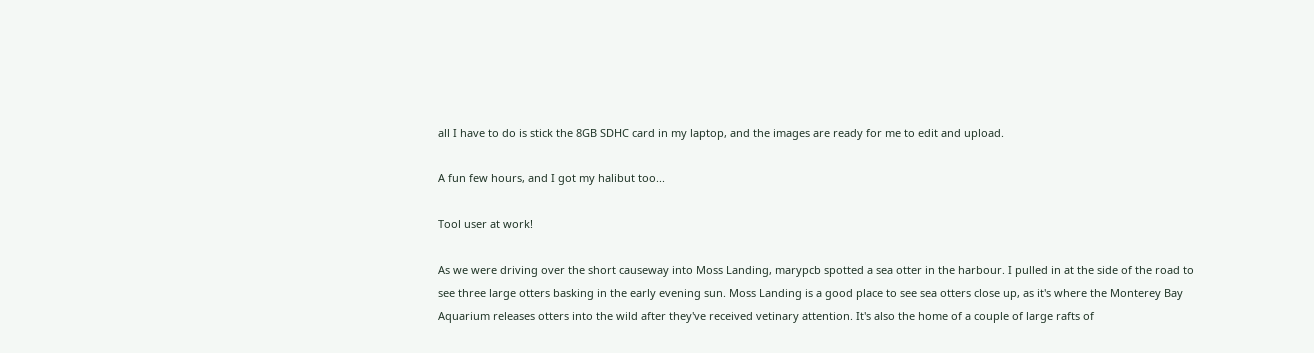all I have to do is stick the 8GB SDHC card in my laptop, and the images are ready for me to edit and upload.

A fun few hours, and I got my halibut too...

Tool user at work!

As we were driving over the short causeway into Moss Landing, marypcb spotted a sea otter in the harbour. I pulled in at the side of the road to see three large otters basking in the early evening sun. Moss Landing is a good place to see sea otters close up, as it's where the Monterey Bay Aquarium releases otters into the wild after they've received vetinary attention. It's also the home of a couple of large rafts of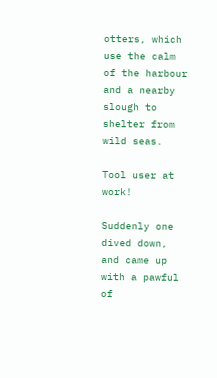otters, which use the calm of the harbour and a nearby slough to shelter from wild seas.

Tool user at work!

Suddenly one dived down, and came up with a pawful of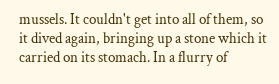mussels. It couldn't get into all of them, so it dived again, bringing up a stone which it carried on its stomach. In a flurry of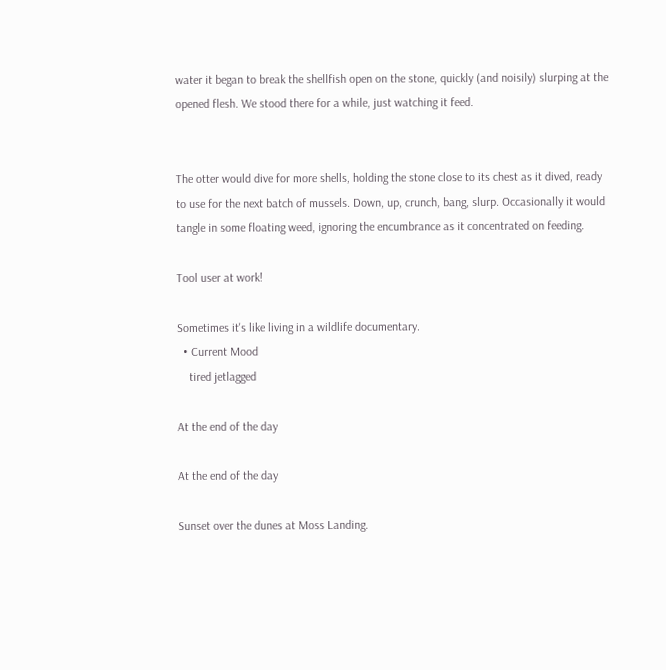water it began to break the shellfish open on the stone, quickly (and noisily) slurping at the opened flesh. We stood there for a while, just watching it feed.


The otter would dive for more shells, holding the stone close to its chest as it dived, ready to use for the next batch of mussels. Down, up, crunch, bang, slurp. Occasionally it would tangle in some floating weed, ignoring the encumbrance as it concentrated on feeding.

Tool user at work!

Sometimes it's like living in a wildlife documentary.
  • Current Mood
    tired jetlagged

At the end of the day

At the end of the day

Sunset over the dunes at Moss Landing.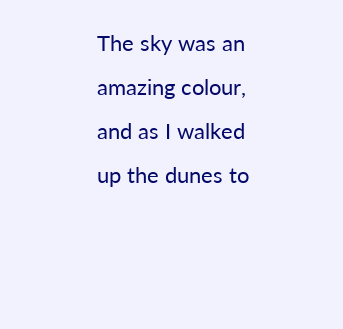The sky was an amazing colour, and as I walked up the dunes to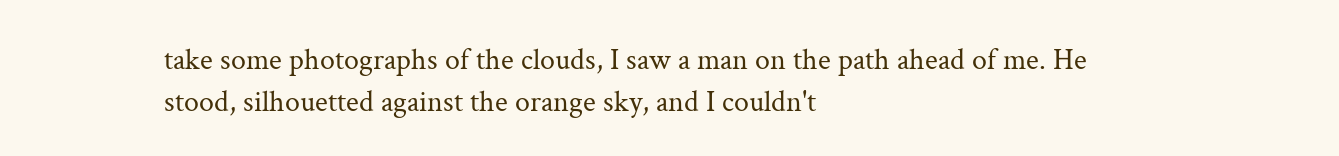take some photographs of the clouds, I saw a man on the path ahead of me. He stood, silhouetted against the orange sky, and I couldn't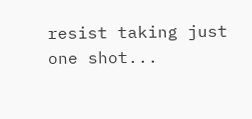resist taking just one shot...